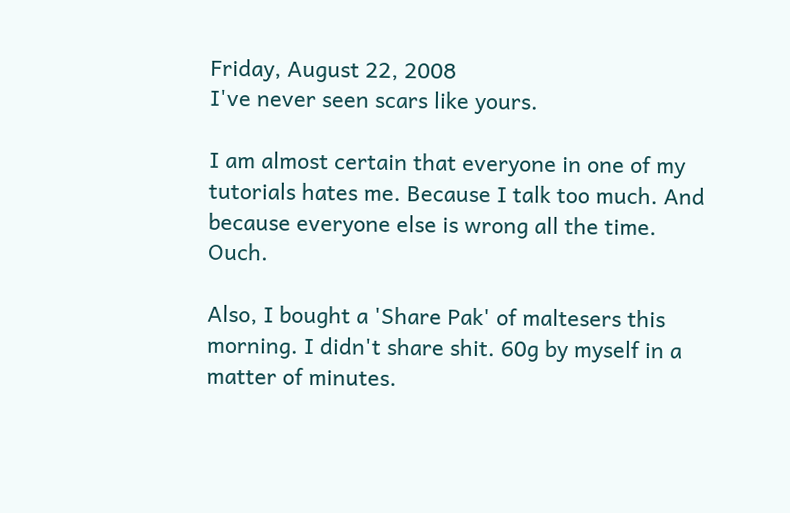Friday, August 22, 2008
I've never seen scars like yours.

I am almost certain that everyone in one of my tutorials hates me. Because I talk too much. And because everyone else is wrong all the time. Ouch.

Also, I bought a 'Share Pak' of maltesers this morning. I didn't share shit. 60g by myself in a matter of minutes.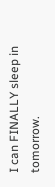I can FINALLY sleep in tomorrow.